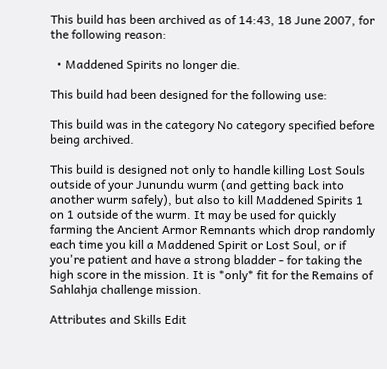This build has been archived as of 14:43, 18 June 2007, for the following reason:

  • Maddened Spirits no longer die.

This build had been designed for the following use:

This build was in the category No category specified before being archived.

This build is designed not only to handle killing Lost Souls outside of your Junundu wurm (and getting back into another wurm safely), but also to kill Maddened Spirits 1 on 1 outside of the wurm. It may be used for quickly farming the Ancient Armor Remnants which drop randomly each time you kill a Maddened Spirit or Lost Soul, or if you're patient and have a strong bladder - for taking the high score in the mission. It is *only* fit for the Remains of Sahlahja challenge mission.

Attributes and Skills Edit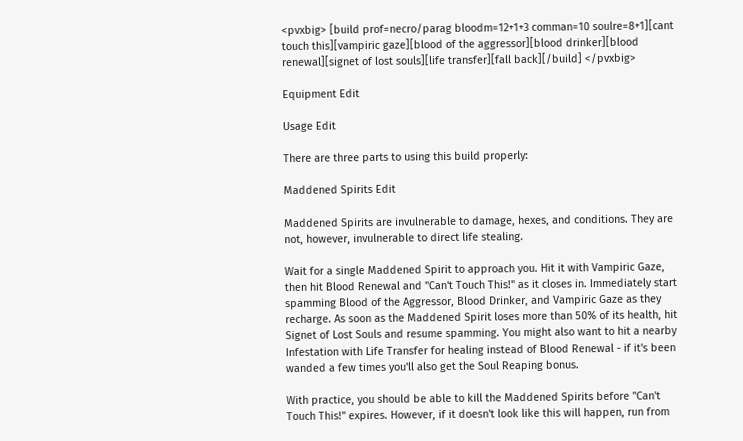<pvxbig> [build prof=necro/parag bloodm=12+1+3 comman=10 soulre=8+1][cant touch this][vampiric gaze][blood of the aggressor][blood drinker][blood renewal][signet of lost souls][life transfer][fall back][/build] </pvxbig>

Equipment Edit

Usage Edit

There are three parts to using this build properly:

Maddened Spirits Edit

Maddened Spirits are invulnerable to damage, hexes, and conditions. They are not, however, invulnerable to direct life stealing.

Wait for a single Maddened Spirit to approach you. Hit it with Vampiric Gaze, then hit Blood Renewal and "Can't Touch This!" as it closes in. Immediately start spamming Blood of the Aggressor, Blood Drinker, and Vampiric Gaze as they recharge. As soon as the Maddened Spirit loses more than 50% of its health, hit Signet of Lost Souls and resume spamming. You might also want to hit a nearby Infestation with Life Transfer for healing instead of Blood Renewal - if it's been wanded a few times you'll also get the Soul Reaping bonus.

With practice, you should be able to kill the Maddened Spirits before "Can't Touch This!" expires. However, if it doesn't look like this will happen, run from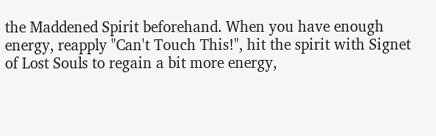the Maddened Spirit beforehand. When you have enough energy, reapply "Can't Touch This!", hit the spirit with Signet of Lost Souls to regain a bit more energy,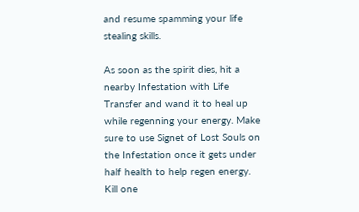and resume spamming your life stealing skills.

As soon as the spirit dies, hit a nearby Infestation with Life Transfer and wand it to heal up while regenning your energy. Make sure to use Signet of Lost Souls on the Infestation once it gets under half health to help regen energy. Kill one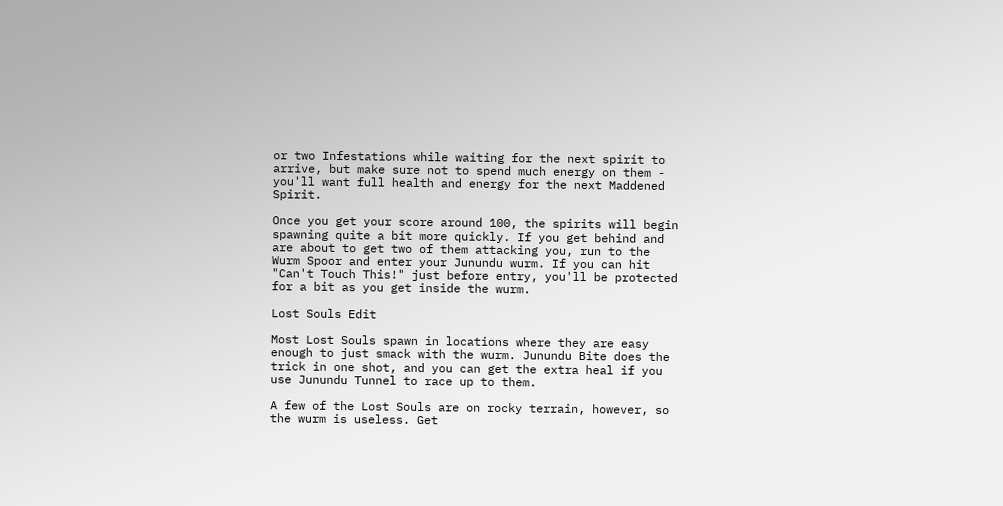or two Infestations while waiting for the next spirit to arrive, but make sure not to spend much energy on them - you'll want full health and energy for the next Maddened Spirit.

Once you get your score around 100, the spirits will begin spawning quite a bit more quickly. If you get behind and are about to get two of them attacking you, run to the Wurm Spoor and enter your Junundu wurm. If you can hit "Can't Touch This!" just before entry, you'll be protected for a bit as you get inside the wurm.

Lost Souls Edit

Most Lost Souls spawn in locations where they are easy enough to just smack with the wurm. Junundu Bite does the trick in one shot, and you can get the extra heal if you use Junundu Tunnel to race up to them.

A few of the Lost Souls are on rocky terrain, however, so the wurm is useless. Get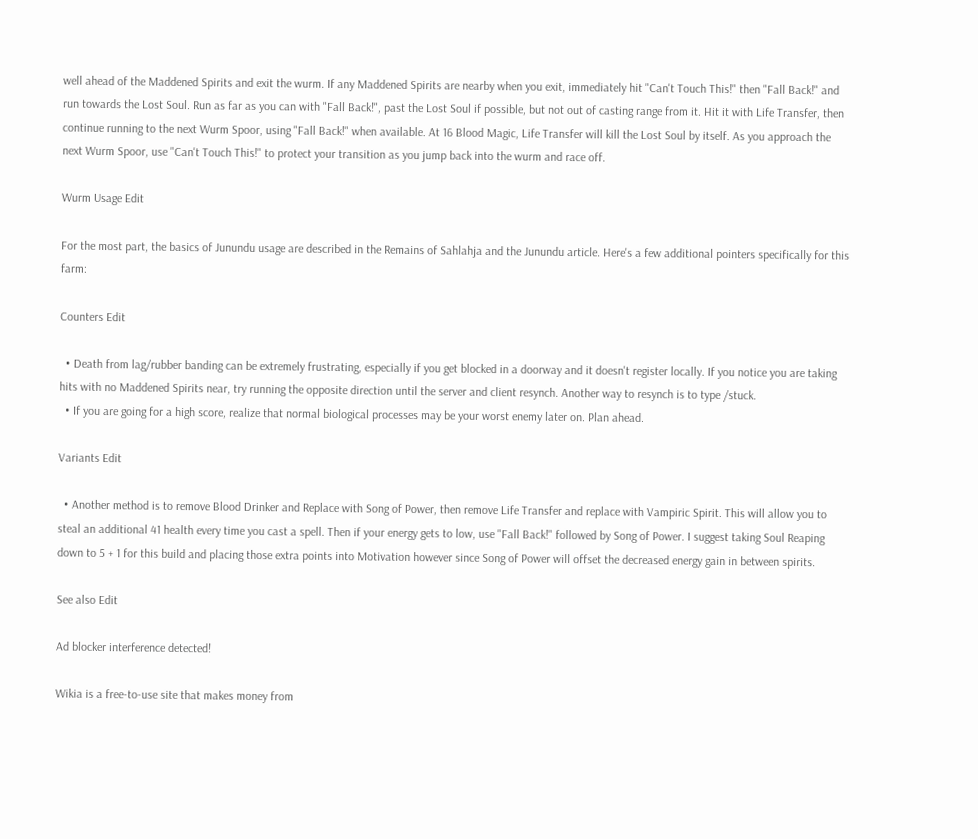well ahead of the Maddened Spirits and exit the wurm. If any Maddened Spirits are nearby when you exit, immediately hit "Can't Touch This!" then "Fall Back!" and run towards the Lost Soul. Run as far as you can with "Fall Back!", past the Lost Soul if possible, but not out of casting range from it. Hit it with Life Transfer, then continue running to the next Wurm Spoor, using "Fall Back!" when available. At 16 Blood Magic, Life Transfer will kill the Lost Soul by itself. As you approach the next Wurm Spoor, use "Can't Touch This!" to protect your transition as you jump back into the wurm and race off.

Wurm Usage Edit

For the most part, the basics of Junundu usage are described in the Remains of Sahlahja and the Junundu article. Here's a few additional pointers specifically for this farm:

Counters Edit

  • Death from lag/rubber banding can be extremely frustrating, especially if you get blocked in a doorway and it doesn't register locally. If you notice you are taking hits with no Maddened Spirits near, try running the opposite direction until the server and client resynch. Another way to resynch is to type /stuck.
  • If you are going for a high score, realize that normal biological processes may be your worst enemy later on. Plan ahead.

Variants Edit

  • Another method is to remove Blood Drinker and Replace with Song of Power, then remove Life Transfer and replace with Vampiric Spirit. This will allow you to steal an additional 41 health every time you cast a spell. Then if your energy gets to low, use "Fall Back!" followed by Song of Power. I suggest taking Soul Reaping down to 5 + 1 for this build and placing those extra points into Motivation however since Song of Power will offset the decreased energy gain in between spirits.

See also Edit

Ad blocker interference detected!

Wikia is a free-to-use site that makes money from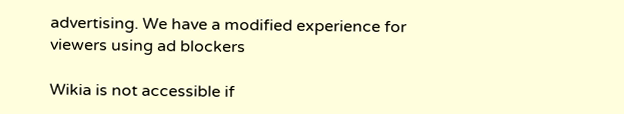advertising. We have a modified experience for viewers using ad blockers

Wikia is not accessible if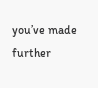you’ve made further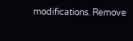modifications. Remove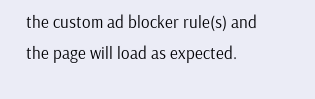the custom ad blocker rule(s) and the page will load as expected.